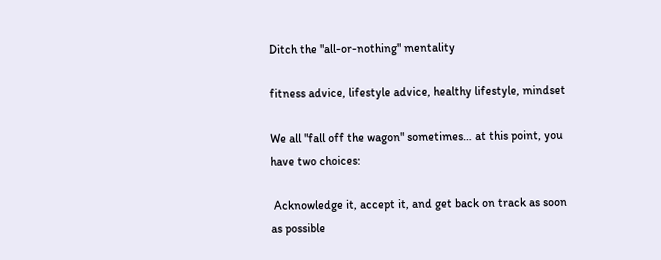Ditch the "all-or-nothing" mentality

fitness advice, lifestyle advice, healthy lifestyle, mindset

We all "fall off the wagon" sometimes… at this point, you have two choices:

 Acknowledge it, accept it, and get back on track as soon as possible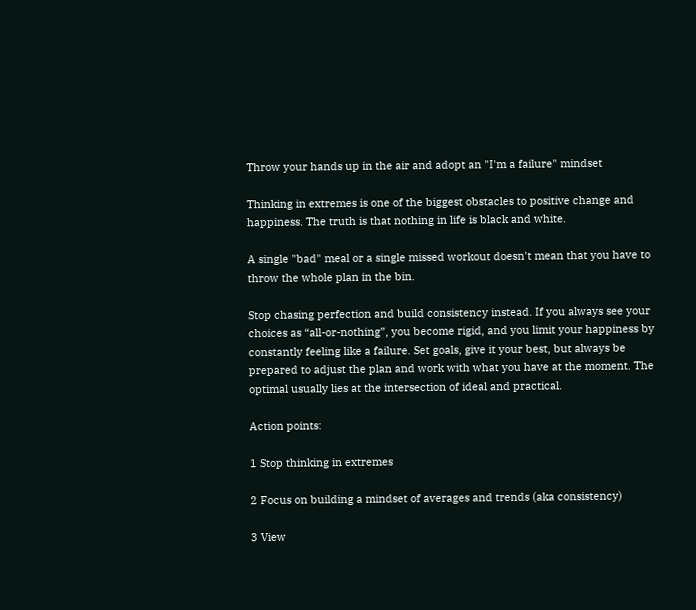Throw your hands up in the air and adopt an "I'm a failure" mindset

Thinking in extremes is one of the biggest obstacles to positive change and happiness. The truth is that nothing in life is black and white.

A single "bad" meal or a single missed workout doesn't mean that you have to throw the whole plan in the bin.

Stop chasing perfection and build consistency instead. If you always see your choices as “all-or-nothing”, you become rigid, and you limit your happiness by constantly feeling like a failure. Set goals, give it your best, but always be prepared to adjust the plan and work with what you have at the moment. The optimal usually lies at the intersection of ideal and practical.

Action points:

1 Stop thinking in extremes

2 Focus on building a mindset of averages and trends (aka consistency)

3 View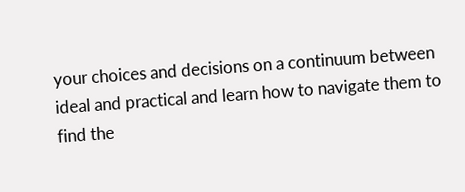your choices and decisions on a continuum between ideal and practical and learn how to navigate them to find the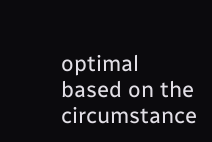optimal based on the circumstance